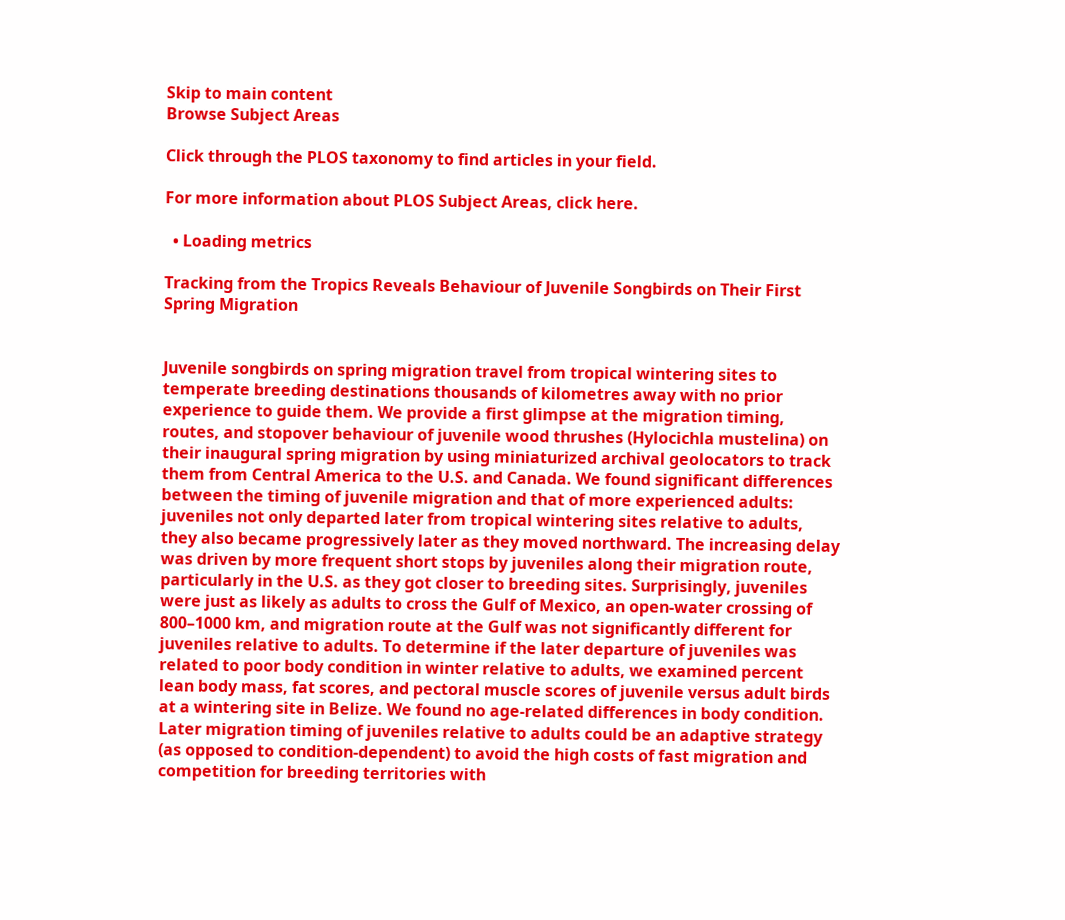Skip to main content
Browse Subject Areas

Click through the PLOS taxonomy to find articles in your field.

For more information about PLOS Subject Areas, click here.

  • Loading metrics

Tracking from the Tropics Reveals Behaviour of Juvenile Songbirds on Their First Spring Migration


Juvenile songbirds on spring migration travel from tropical wintering sites to temperate breeding destinations thousands of kilometres away with no prior experience to guide them. We provide a first glimpse at the migration timing, routes, and stopover behaviour of juvenile wood thrushes (Hylocichla mustelina) on their inaugural spring migration by using miniaturized archival geolocators to track them from Central America to the U.S. and Canada. We found significant differences between the timing of juvenile migration and that of more experienced adults: juveniles not only departed later from tropical wintering sites relative to adults, they also became progressively later as they moved northward. The increasing delay was driven by more frequent short stops by juveniles along their migration route, particularly in the U.S. as they got closer to breeding sites. Surprisingly, juveniles were just as likely as adults to cross the Gulf of Mexico, an open-water crossing of 800–1000 km, and migration route at the Gulf was not significantly different for juveniles relative to adults. To determine if the later departure of juveniles was related to poor body condition in winter relative to adults, we examined percent lean body mass, fat scores, and pectoral muscle scores of juvenile versus adult birds at a wintering site in Belize. We found no age-related differences in body condition. Later migration timing of juveniles relative to adults could be an adaptive strategy (as opposed to condition-dependent) to avoid the high costs of fast migration and competition for breeding territories with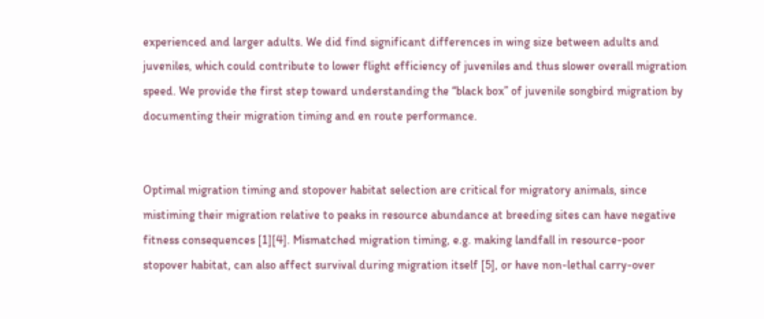experienced and larger adults. We did find significant differences in wing size between adults and juveniles, which could contribute to lower flight efficiency of juveniles and thus slower overall migration speed. We provide the first step toward understanding the “black box” of juvenile songbird migration by documenting their migration timing and en route performance.


Optimal migration timing and stopover habitat selection are critical for migratory animals, since mistiming their migration relative to peaks in resource abundance at breeding sites can have negative fitness consequences [1][4]. Mismatched migration timing, e.g. making landfall in resource-poor stopover habitat, can also affect survival during migration itself [5], or have non-lethal carry-over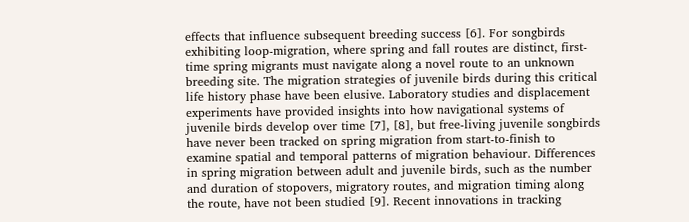effects that influence subsequent breeding success [6]. For songbirds exhibiting loop-migration, where spring and fall routes are distinct, first-time spring migrants must navigate along a novel route to an unknown breeding site. The migration strategies of juvenile birds during this critical life history phase have been elusive. Laboratory studies and displacement experiments have provided insights into how navigational systems of juvenile birds develop over time [7], [8], but free-living juvenile songbirds have never been tracked on spring migration from start-to-finish to examine spatial and temporal patterns of migration behaviour. Differences in spring migration between adult and juvenile birds, such as the number and duration of stopovers, migratory routes, and migration timing along the route, have not been studied [9]. Recent innovations in tracking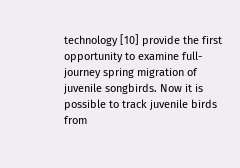technology [10] provide the first opportunity to examine full-journey spring migration of juvenile songbirds. Now it is possible to track juvenile birds from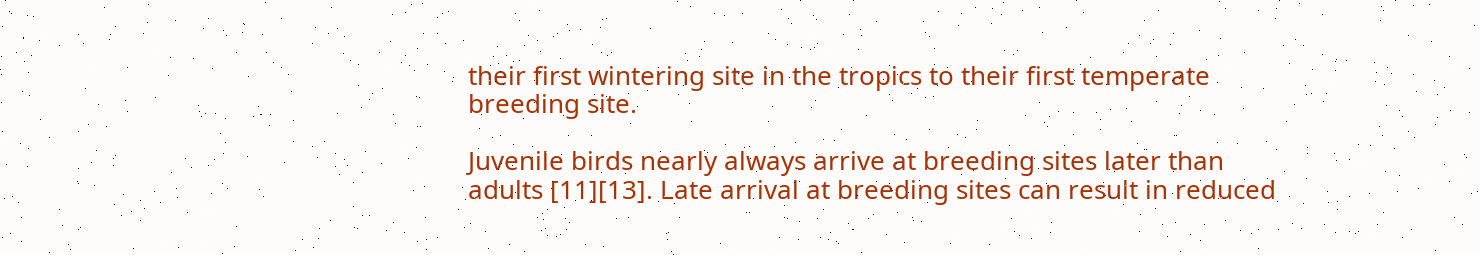their first wintering site in the tropics to their first temperate breeding site.

Juvenile birds nearly always arrive at breeding sites later than adults [11][13]. Late arrival at breeding sites can result in reduced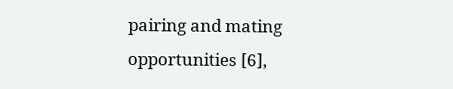pairing and mating opportunities [6],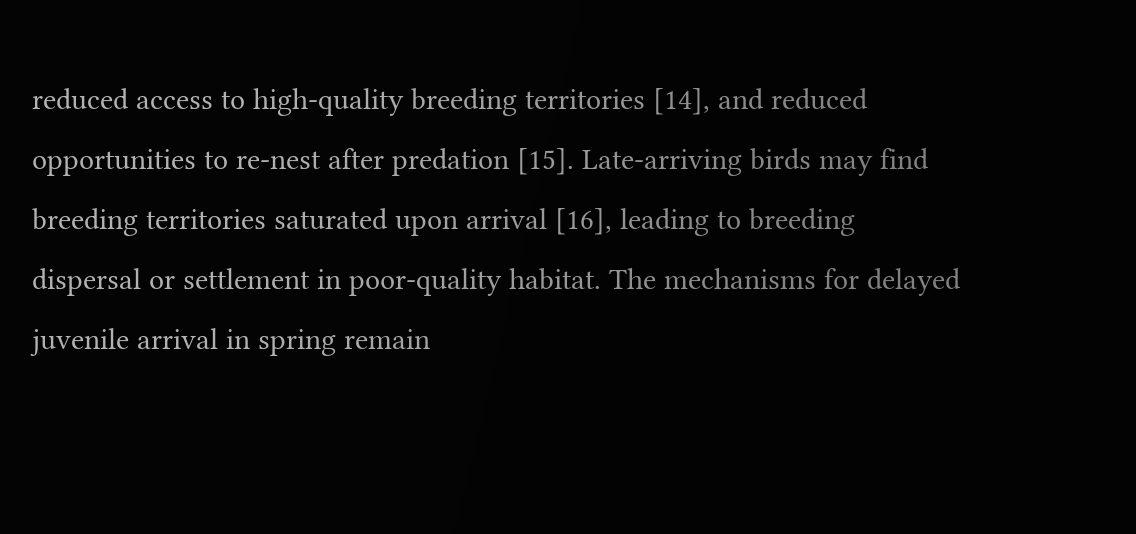reduced access to high-quality breeding territories [14], and reduced opportunities to re-nest after predation [15]. Late-arriving birds may find breeding territories saturated upon arrival [16], leading to breeding dispersal or settlement in poor-quality habitat. The mechanisms for delayed juvenile arrival in spring remain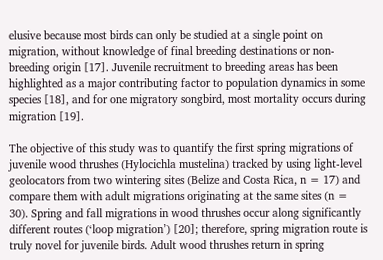elusive because most birds can only be studied at a single point on migration, without knowledge of final breeding destinations or non-breeding origin [17]. Juvenile recruitment to breeding areas has been highlighted as a major contributing factor to population dynamics in some species [18], and for one migratory songbird, most mortality occurs during migration [19].

The objective of this study was to quantify the first spring migrations of juvenile wood thrushes (Hylocichla mustelina) tracked by using light-level geolocators from two wintering sites (Belize and Costa Rica, n = 17) and compare them with adult migrations originating at the same sites (n = 30). Spring and fall migrations in wood thrushes occur along significantly different routes (‘loop migration’) [20]; therefore, spring migration route is truly novel for juvenile birds. Adult wood thrushes return in spring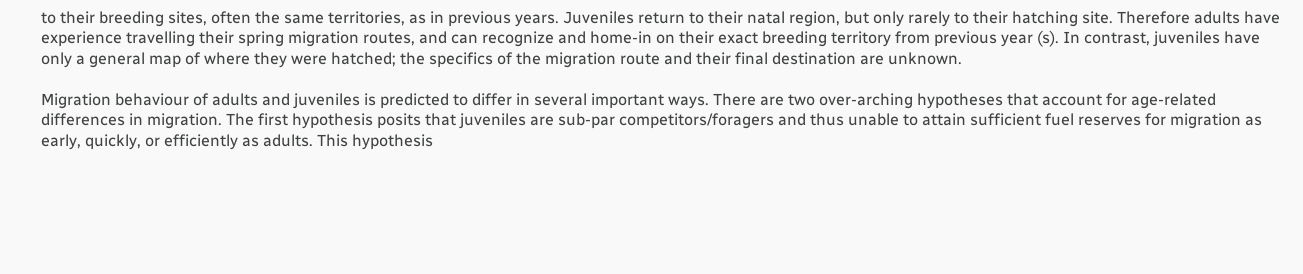to their breeding sites, often the same territories, as in previous years. Juveniles return to their natal region, but only rarely to their hatching site. Therefore adults have experience travelling their spring migration routes, and can recognize and home-in on their exact breeding territory from previous year (s). In contrast, juveniles have only a general map of where they were hatched; the specifics of the migration route and their final destination are unknown.

Migration behaviour of adults and juveniles is predicted to differ in several important ways. There are two over-arching hypotheses that account for age-related differences in migration. The first hypothesis posits that juveniles are sub-par competitors/foragers and thus unable to attain sufficient fuel reserves for migration as early, quickly, or efficiently as adults. This hypothesis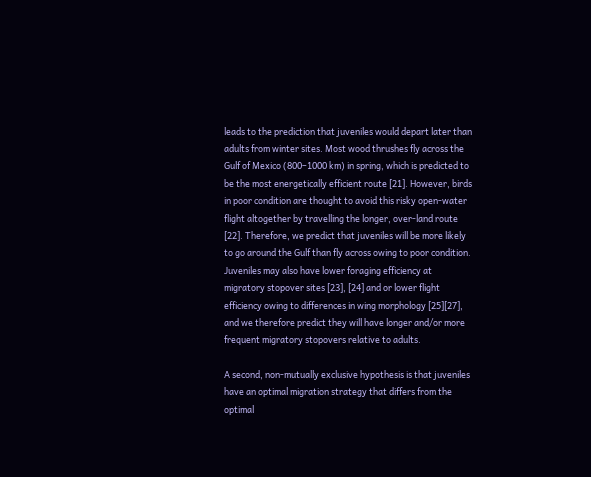leads to the prediction that juveniles would depart later than adults from winter sites. Most wood thrushes fly across the Gulf of Mexico (800–1000 km) in spring, which is predicted to be the most energetically efficient route [21]. However, birds in poor condition are thought to avoid this risky open-water flight altogether by travelling the longer, over-land route [22]. Therefore, we predict that juveniles will be more likely to go around the Gulf than fly across owing to poor condition. Juveniles may also have lower foraging efficiency at migratory stopover sites [23], [24] and or lower flight efficiency owing to differences in wing morphology [25][27], and we therefore predict they will have longer and/or more frequent migratory stopovers relative to adults.

A second, non-mutually exclusive hypothesis is that juveniles have an optimal migration strategy that differs from the optimal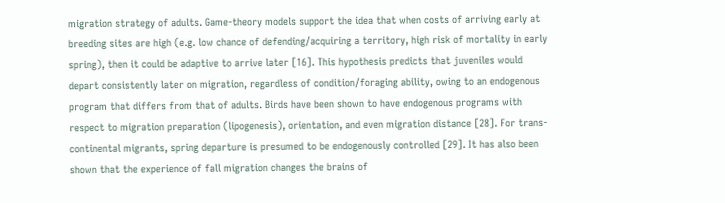migration strategy of adults. Game-theory models support the idea that when costs of arriving early at breeding sites are high (e.g. low chance of defending/acquiring a territory, high risk of mortality in early spring), then it could be adaptive to arrive later [16]. This hypothesis predicts that juveniles would depart consistently later on migration, regardless of condition/foraging ability, owing to an endogenous program that differs from that of adults. Birds have been shown to have endogenous programs with respect to migration preparation (lipogenesis), orientation, and even migration distance [28]. For trans-continental migrants, spring departure is presumed to be endogenously controlled [29]. It has also been shown that the experience of fall migration changes the brains of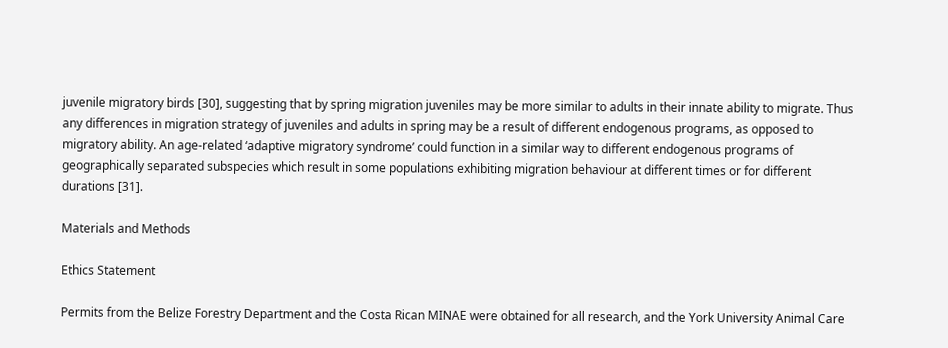juvenile migratory birds [30], suggesting that by spring migration juveniles may be more similar to adults in their innate ability to migrate. Thus any differences in migration strategy of juveniles and adults in spring may be a result of different endogenous programs, as opposed to migratory ability. An age-related ‘adaptive migratory syndrome’ could function in a similar way to different endogenous programs of geographically separated subspecies which result in some populations exhibiting migration behaviour at different times or for different durations [31].

Materials and Methods

Ethics Statement

Permits from the Belize Forestry Department and the Costa Rican MINAE were obtained for all research, and the York University Animal Care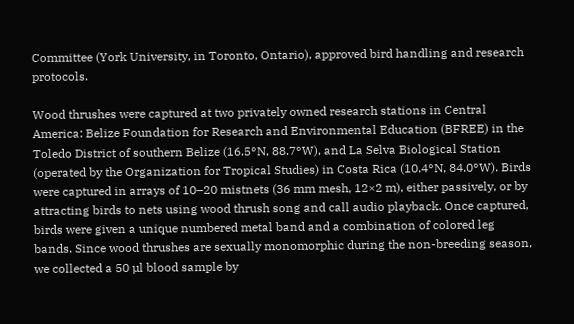Committee (York University, in Toronto, Ontario), approved bird handling and research protocols.

Wood thrushes were captured at two privately owned research stations in Central America: Belize Foundation for Research and Environmental Education (BFREE) in the Toledo District of southern Belize (16.5°N, 88.7°W), and La Selva Biological Station (operated by the Organization for Tropical Studies) in Costa Rica (10.4°N, 84.0°W). Birds were captured in arrays of 10–20 mistnets (36 mm mesh, 12×2 m), either passively, or by attracting birds to nets using wood thrush song and call audio playback. Once captured, birds were given a unique numbered metal band and a combination of colored leg bands. Since wood thrushes are sexually monomorphic during the non-breeding season, we collected a 50 µl blood sample by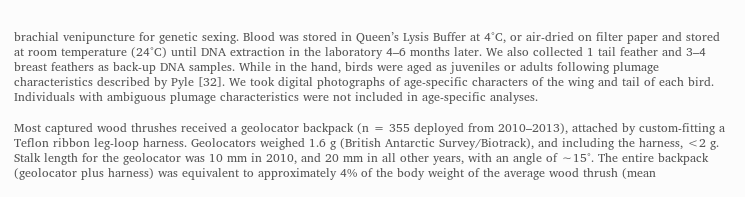brachial venipuncture for genetic sexing. Blood was stored in Queen’s Lysis Buffer at 4°C, or air-dried on filter paper and stored at room temperature (24°C) until DNA extraction in the laboratory 4–6 months later. We also collected 1 tail feather and 3–4 breast feathers as back-up DNA samples. While in the hand, birds were aged as juveniles or adults following plumage characteristics described by Pyle [32]. We took digital photographs of age-specific characters of the wing and tail of each bird. Individuals with ambiguous plumage characteristics were not included in age-specific analyses.

Most captured wood thrushes received a geolocator backpack (n = 355 deployed from 2010–2013), attached by custom-fitting a Teflon ribbon leg-loop harness. Geolocators weighed 1.6 g (British Antarctic Survey/Biotrack), and including the harness, <2 g. Stalk length for the geolocator was 10 mm in 2010, and 20 mm in all other years, with an angle of ∼15°. The entire backpack (geolocator plus harness) was equivalent to approximately 4% of the body weight of the average wood thrush (mean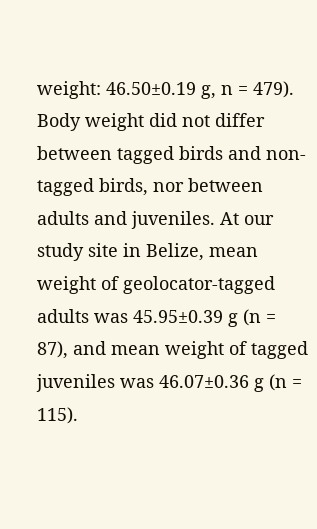weight: 46.50±0.19 g, n = 479). Body weight did not differ between tagged birds and non-tagged birds, nor between adults and juveniles. At our study site in Belize, mean weight of geolocator-tagged adults was 45.95±0.39 g (n = 87), and mean weight of tagged juveniles was 46.07±0.36 g (n = 115).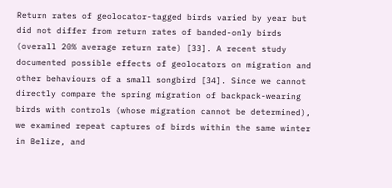Return rates of geolocator-tagged birds varied by year but did not differ from return rates of banded-only birds (overall 20% average return rate) [33]. A recent study documented possible effects of geolocators on migration and other behaviours of a small songbird [34]. Since we cannot directly compare the spring migration of backpack-wearing birds with controls (whose migration cannot be determined), we examined repeat captures of birds within the same winter in Belize, and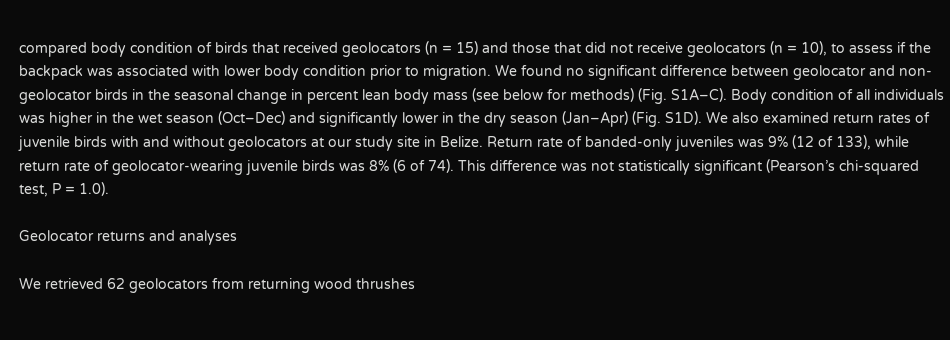compared body condition of birds that received geolocators (n = 15) and those that did not receive geolocators (n = 10), to assess if the backpack was associated with lower body condition prior to migration. We found no significant difference between geolocator and non-geolocator birds in the seasonal change in percent lean body mass (see below for methods) (Fig. S1A–C). Body condition of all individuals was higher in the wet season (Oct–Dec) and significantly lower in the dry season (Jan–Apr) (Fig. S1D). We also examined return rates of juvenile birds with and without geolocators at our study site in Belize. Return rate of banded-only juveniles was 9% (12 of 133), while return rate of geolocator-wearing juvenile birds was 8% (6 of 74). This difference was not statistically significant (Pearson’s chi-squared test, P = 1.0).

Geolocator returns and analyses

We retrieved 62 geolocators from returning wood thrushes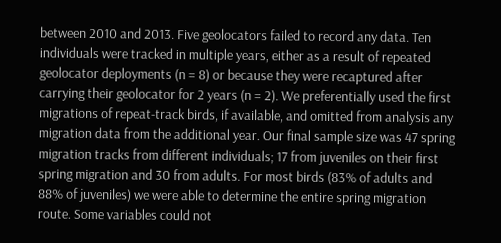between 2010 and 2013. Five geolocators failed to record any data. Ten individuals were tracked in multiple years, either as a result of repeated geolocator deployments (n = 8) or because they were recaptured after carrying their geolocator for 2 years (n = 2). We preferentially used the first migrations of repeat-track birds, if available, and omitted from analysis any migration data from the additional year. Our final sample size was 47 spring migration tracks from different individuals; 17 from juveniles on their first spring migration and 30 from adults. For most birds (83% of adults and 88% of juveniles) we were able to determine the entire spring migration route. Some variables could not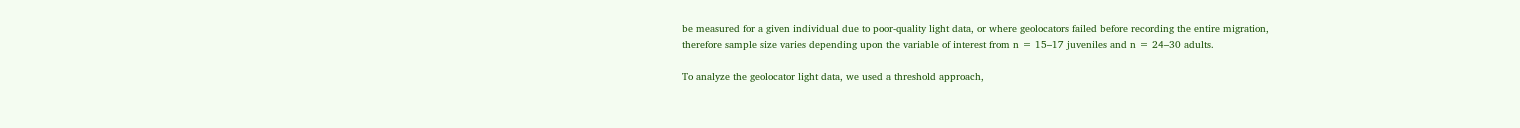be measured for a given individual due to poor-quality light data, or where geolocators failed before recording the entire migration, therefore sample size varies depending upon the variable of interest from n = 15–17 juveniles and n = 24–30 adults.

To analyze the geolocator light data, we used a threshold approach,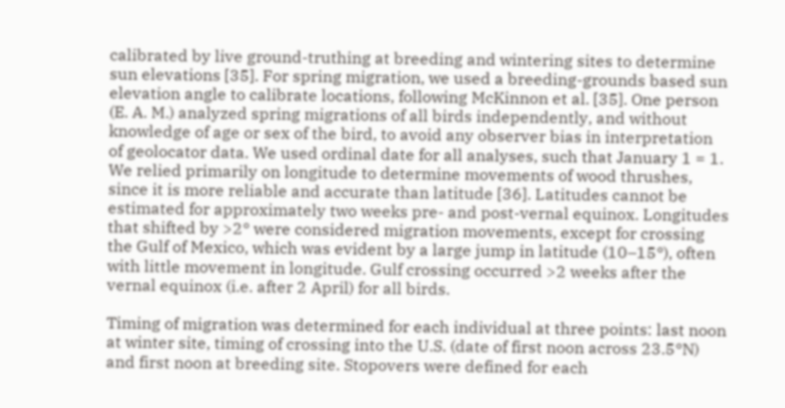calibrated by live ground-truthing at breeding and wintering sites to determine sun elevations [35]. For spring migration, we used a breeding-grounds based sun elevation angle to calibrate locations, following McKinnon et al. [35]. One person (E. A. M.) analyzed spring migrations of all birds independently, and without knowledge of age or sex of the bird, to avoid any observer bias in interpretation of geolocator data. We used ordinal date for all analyses, such that January 1 = 1. We relied primarily on longitude to determine movements of wood thrushes, since it is more reliable and accurate than latitude [36]. Latitudes cannot be estimated for approximately two weeks pre- and post-vernal equinox. Longitudes that shifted by >2° were considered migration movements, except for crossing the Gulf of Mexico, which was evident by a large jump in latitude (10–15°), often with little movement in longitude. Gulf crossing occurred >2 weeks after the vernal equinox (i.e. after 2 April) for all birds.

Timing of migration was determined for each individual at three points: last noon at winter site, timing of crossing into the U.S. (date of first noon across 23.5°N) and first noon at breeding site. Stopovers were defined for each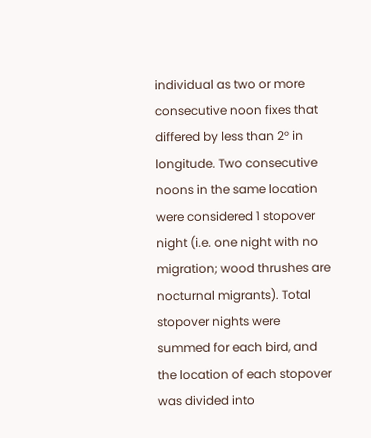individual as two or more consecutive noon fixes that differed by less than 2° in longitude. Two consecutive noons in the same location were considered 1 stopover night (i.e. one night with no migration; wood thrushes are nocturnal migrants). Total stopover nights were summed for each bird, and the location of each stopover was divided into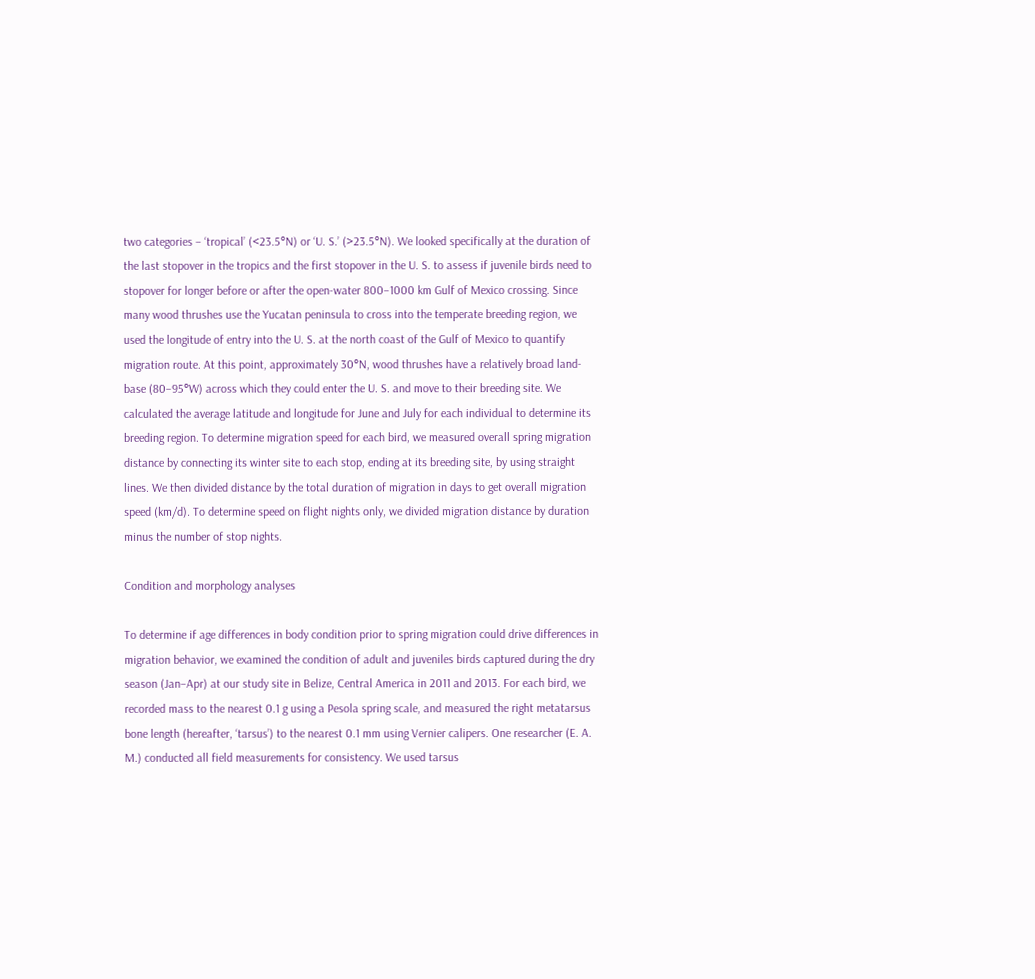two categories – ‘tropical’ (<23.5°N) or ‘U. S.’ (>23.5°N). We looked specifically at the duration of the last stopover in the tropics and the first stopover in the U. S. to assess if juvenile birds need to stopover for longer before or after the open-water 800–1000 km Gulf of Mexico crossing. Since many wood thrushes use the Yucatan peninsula to cross into the temperate breeding region, we used the longitude of entry into the U. S. at the north coast of the Gulf of Mexico to quantify migration route. At this point, approximately 30°N, wood thrushes have a relatively broad land-base (80–95°W) across which they could enter the U. S. and move to their breeding site. We calculated the average latitude and longitude for June and July for each individual to determine its breeding region. To determine migration speed for each bird, we measured overall spring migration distance by connecting its winter site to each stop, ending at its breeding site, by using straight lines. We then divided distance by the total duration of migration in days to get overall migration speed (km/d). To determine speed on flight nights only, we divided migration distance by duration minus the number of stop nights.

Condition and morphology analyses

To determine if age differences in body condition prior to spring migration could drive differences in migration behavior, we examined the condition of adult and juveniles birds captured during the dry season (Jan–Apr) at our study site in Belize, Central America in 2011 and 2013. For each bird, we recorded mass to the nearest 0.1 g using a Pesola spring scale, and measured the right metatarsus bone length (hereafter, ‘tarsus’) to the nearest 0.1 mm using Vernier calipers. One researcher (E. A. M.) conducted all field measurements for consistency. We used tarsus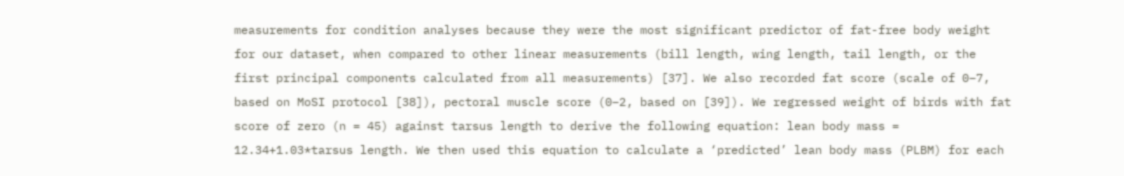measurements for condition analyses because they were the most significant predictor of fat-free body weight for our dataset, when compared to other linear measurements (bill length, wing length, tail length, or the first principal components calculated from all measurements) [37]. We also recorded fat score (scale of 0–7, based on MoSI protocol [38]), pectoral muscle score (0–2, based on [39]). We regressed weight of birds with fat score of zero (n = 45) against tarsus length to derive the following equation: lean body mass = 12.34+1.03*tarsus length. We then used this equation to calculate a ‘predicted’ lean body mass (PLBM) for each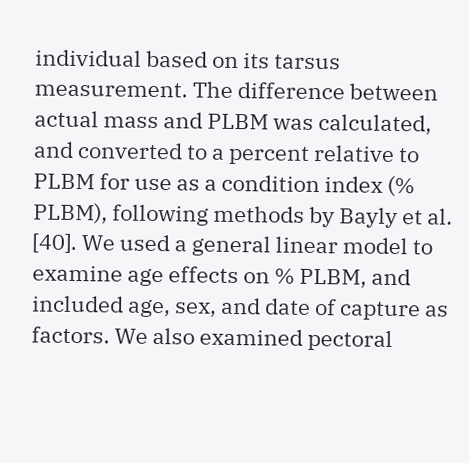individual based on its tarsus measurement. The difference between actual mass and PLBM was calculated, and converted to a percent relative to PLBM for use as a condition index (% PLBM), following methods by Bayly et al. [40]. We used a general linear model to examine age effects on % PLBM, and included age, sex, and date of capture as factors. We also examined pectoral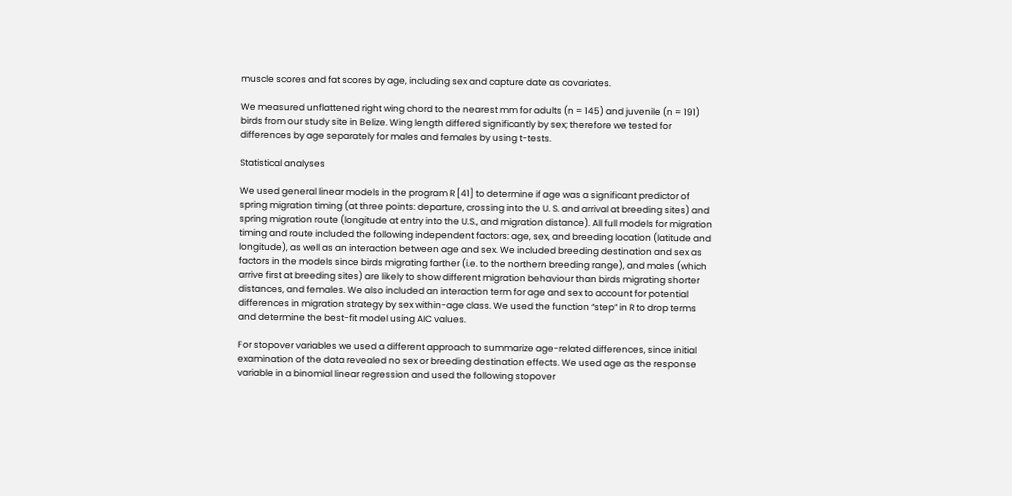muscle scores and fat scores by age, including sex and capture date as covariates.

We measured unflattened right wing chord to the nearest mm for adults (n = 145) and juvenile (n = 191) birds from our study site in Belize. Wing length differed significantly by sex; therefore we tested for differences by age separately for males and females by using t-tests.

Statistical analyses

We used general linear models in the program R [41] to determine if age was a significant predictor of spring migration timing (at three points: departure, crossing into the U. S. and arrival at breeding sites) and spring migration route (longitude at entry into the U.S., and migration distance). All full models for migration timing and route included the following independent factors: age, sex, and breeding location (latitude and longitude), as well as an interaction between age and sex. We included breeding destination and sex as factors in the models since birds migrating farther (i.e. to the northern breeding range), and males (which arrive first at breeding sites) are likely to show different migration behaviour than birds migrating shorter distances, and females. We also included an interaction term for age and sex to account for potential differences in migration strategy by sex within-age class. We used the function “step” in R to drop terms and determine the best-fit model using AIC values.

For stopover variables we used a different approach to summarize age-related differences, since initial examination of the data revealed no sex or breeding destination effects. We used age as the response variable in a binomial linear regression and used the following stopover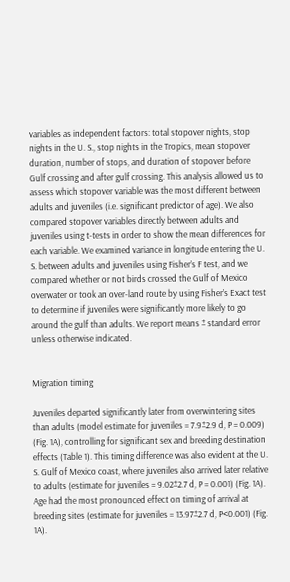variables as independent factors: total stopover nights, stop nights in the U. S., stop nights in the Tropics, mean stopover duration, number of stops, and duration of stopover before Gulf crossing and after gulf crossing. This analysis allowed us to assess which stopover variable was the most different between adults and juveniles (i.e. significant predictor of age). We also compared stopover variables directly between adults and juveniles using t-tests in order to show the mean differences for each variable. We examined variance in longitude entering the U. S. between adults and juveniles using Fisher’s F test, and we compared whether or not birds crossed the Gulf of Mexico overwater or took an over-land route by using Fisher’s Exact test to determine if juveniles were significantly more likely to go around the gulf than adults. We report means ± standard error unless otherwise indicated.


Migration timing

Juveniles departed significantly later from overwintering sites than adults (model estimate for juveniles = 7.9±2.9 d, P = 0.009) (Fig. 1A), controlling for significant sex and breeding destination effects (Table 1). This timing difference was also evident at the U. S. Gulf of Mexico coast, where juveniles also arrived later relative to adults (estimate for juveniles = 9.02±2.7 d, P = 0.001) (Fig. 1A). Age had the most pronounced effect on timing of arrival at breeding sites (estimate for juveniles = 13.97±2.7 d, P<0.001) (Fig. 1A).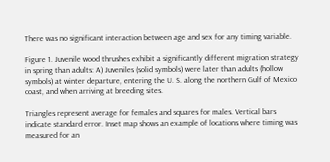There was no significant interaction between age and sex for any timing variable.

Figure 1. Juvenile wood thrushes exhibit a significantly different migration strategy in spring than adults: A) Juveniles (solid symbols) were later than adults (hollow symbols) at winter departure, entering the U. S. along the northern Gulf of Mexico coast, and when arriving at breeding sites.

Triangles represent average for females and squares for males. Vertical bars indicate standard error. Inset map shows an example of locations where timing was measured for an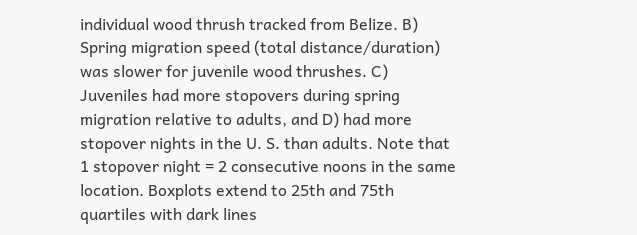individual wood thrush tracked from Belize. B) Spring migration speed (total distance/duration) was slower for juvenile wood thrushes. C) Juveniles had more stopovers during spring migration relative to adults, and D) had more stopover nights in the U. S. than adults. Note that 1 stopover night = 2 consecutive noons in the same location. Boxplots extend to 25th and 75th quartiles with dark lines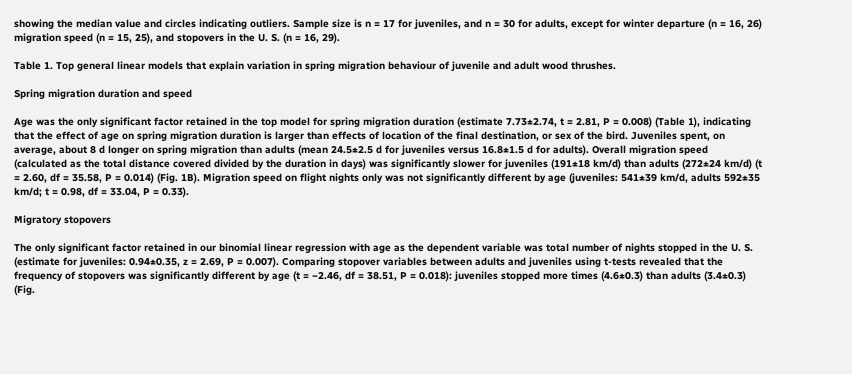showing the median value and circles indicating outliers. Sample size is n = 17 for juveniles, and n = 30 for adults, except for winter departure (n = 16, 26) migration speed (n = 15, 25), and stopovers in the U. S. (n = 16, 29).

Table 1. Top general linear models that explain variation in spring migration behaviour of juvenile and adult wood thrushes.

Spring migration duration and speed

Age was the only significant factor retained in the top model for spring migration duration (estimate 7.73±2.74, t = 2.81, P = 0.008) (Table 1), indicating that the effect of age on spring migration duration is larger than effects of location of the final destination, or sex of the bird. Juveniles spent, on average, about 8 d longer on spring migration than adults (mean 24.5±2.5 d for juveniles versus 16.8±1.5 d for adults). Overall migration speed (calculated as the total distance covered divided by the duration in days) was significantly slower for juveniles (191±18 km/d) than adults (272±24 km/d) (t = 2.60, df = 35.58, P = 0.014) (Fig. 1B). Migration speed on flight nights only was not significantly different by age (juveniles: 541±39 km/d, adults 592±35 km/d; t = 0.98, df = 33.04, P = 0.33).

Migratory stopovers

The only significant factor retained in our binomial linear regression with age as the dependent variable was total number of nights stopped in the U. S. (estimate for juveniles: 0.94±0.35, z = 2.69, P = 0.007). Comparing stopover variables between adults and juveniles using t-tests revealed that the frequency of stopovers was significantly different by age (t = −2.46, df = 38.51, P = 0.018): juveniles stopped more times (4.6±0.3) than adults (3.4±0.3) (Fig.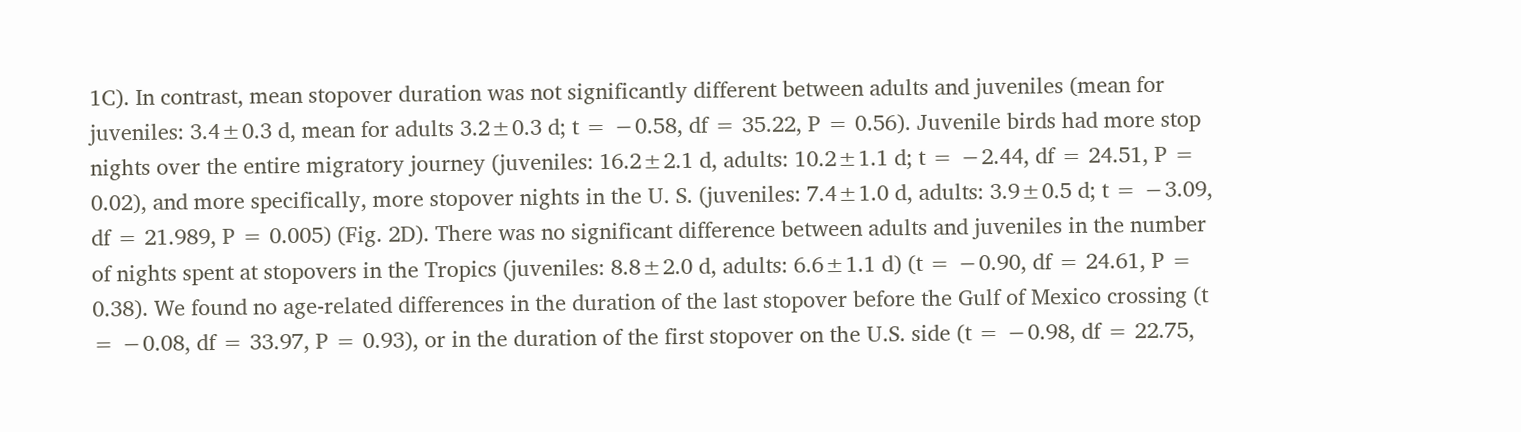1C). In contrast, mean stopover duration was not significantly different between adults and juveniles (mean for juveniles: 3.4±0.3 d, mean for adults 3.2±0.3 d; t = −0.58, df = 35.22, P = 0.56). Juvenile birds had more stop nights over the entire migratory journey (juveniles: 16.2±2.1 d, adults: 10.2±1.1 d; t = −2.44, df = 24.51, P = 0.02), and more specifically, more stopover nights in the U. S. (juveniles: 7.4±1.0 d, adults: 3.9±0.5 d; t = −3.09, df = 21.989, P = 0.005) (Fig. 2D). There was no significant difference between adults and juveniles in the number of nights spent at stopovers in the Tropics (juveniles: 8.8±2.0 d, adults: 6.6±1.1 d) (t = −0.90, df = 24.61, P = 0.38). We found no age-related differences in the duration of the last stopover before the Gulf of Mexico crossing (t = −0.08, df = 33.97, P = 0.93), or in the duration of the first stopover on the U.S. side (t = −0.98, df = 22.75,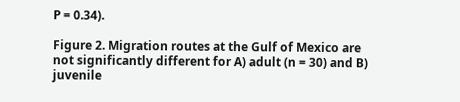P = 0.34).

Figure 2. Migration routes at the Gulf of Mexico are not significantly different for A) adult (n = 30) and B) juvenile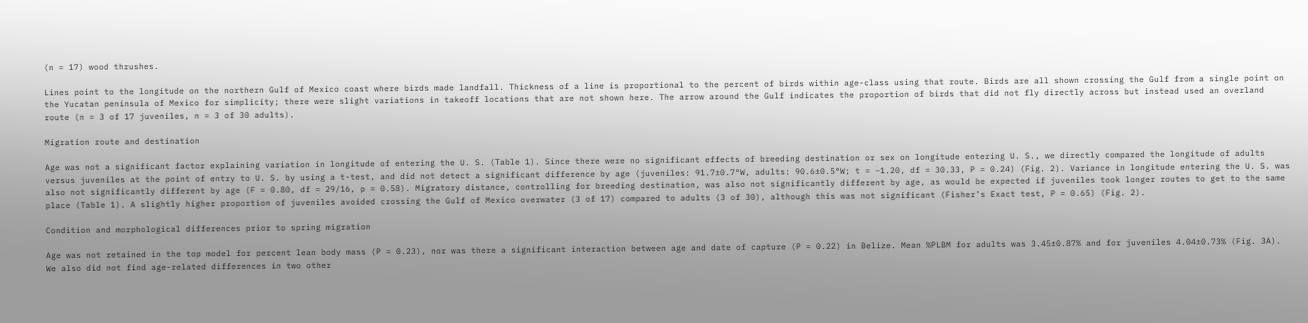(n = 17) wood thrushes.

Lines point to the longitude on the northern Gulf of Mexico coast where birds made landfall. Thickness of a line is proportional to the percent of birds within age-class using that route. Birds are all shown crossing the Gulf from a single point on the Yucatan peninsula of Mexico for simplicity; there were slight variations in takeoff locations that are not shown here. The arrow around the Gulf indicates the proportion of birds that did not fly directly across but instead used an overland route (n = 3 of 17 juveniles, n = 3 of 30 adults).

Migration route and destination

Age was not a significant factor explaining variation in longitude of entering the U. S. (Table 1). Since there were no significant effects of breeding destination or sex on longitude entering U. S., we directly compared the longitude of adults versus juveniles at the point of entry to U. S. by using a t-test, and did not detect a significant difference by age (juveniles: 91.7±0.7°W, adults: 90.6±0.5°W; t = −1.20, df = 30.33, P = 0.24) (Fig. 2). Variance in longitude entering the U. S. was also not significantly different by age (F = 0.80, df = 29/16, p = 0.58). Migratory distance, controlling for breeding destination, was also not significantly different by age, as would be expected if juveniles took longer routes to get to the same place (Table 1). A slightly higher proportion of juveniles avoided crossing the Gulf of Mexico overwater (3 of 17) compared to adults (3 of 30), although this was not significant (Fisher’s Exact test, P = 0.65) (Fig. 2).

Condition and morphological differences prior to spring migration

Age was not retained in the top model for percent lean body mass (P = 0.23), nor was there a significant interaction between age and date of capture (P = 0.22) in Belize. Mean %PLBM for adults was 3.45±0.87% and for juveniles 4.04±0.73% (Fig. 3A). We also did not find age-related differences in two other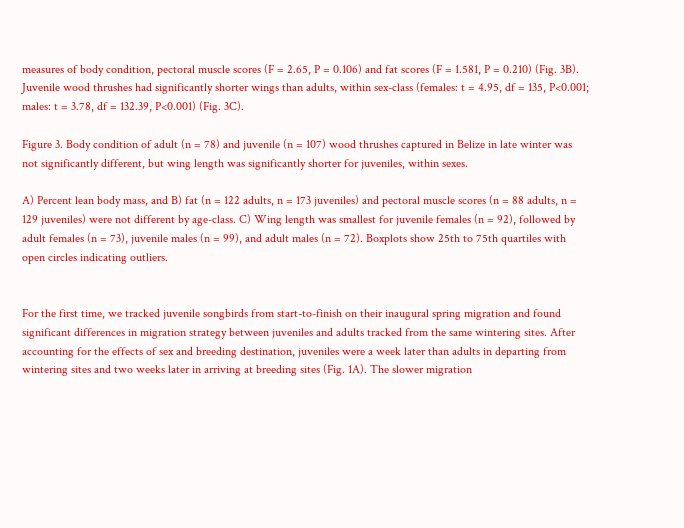measures of body condition, pectoral muscle scores (F = 2.65, P = 0.106) and fat scores (F = 1.581, P = 0.210) (Fig. 3B). Juvenile wood thrushes had significantly shorter wings than adults, within sex-class (females: t = 4.95, df = 135, P<0.001; males: t = 3.78, df = 132.39, P<0.001) (Fig. 3C).

Figure 3. Body condition of adult (n = 78) and juvenile (n = 107) wood thrushes captured in Belize in late winter was not significantly different, but wing length was significantly shorter for juveniles, within sexes.

A) Percent lean body mass, and B) fat (n = 122 adults, n = 173 juveniles) and pectoral muscle scores (n = 88 adults, n = 129 juveniles) were not different by age-class. C) Wing length was smallest for juvenile females (n = 92), followed by adult females (n = 73), juvenile males (n = 99), and adult males (n = 72). Boxplots show 25th to 75th quartiles with open circles indicating outliers.


For the first time, we tracked juvenile songbirds from start-to-finish on their inaugural spring migration and found significant differences in migration strategy between juveniles and adults tracked from the same wintering sites. After accounting for the effects of sex and breeding destination, juveniles were a week later than adults in departing from wintering sites and two weeks later in arriving at breeding sites (Fig. 1A). The slower migration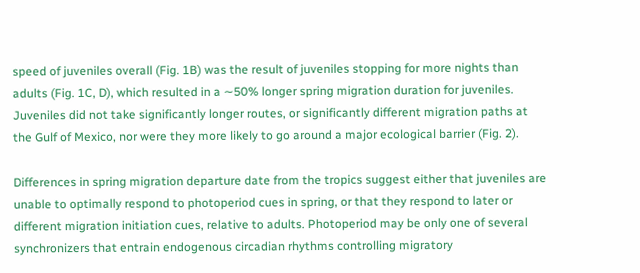speed of juveniles overall (Fig. 1B) was the result of juveniles stopping for more nights than adults (Fig. 1C, D), which resulted in a ∼50% longer spring migration duration for juveniles. Juveniles did not take significantly longer routes, or significantly different migration paths at the Gulf of Mexico, nor were they more likely to go around a major ecological barrier (Fig. 2).

Differences in spring migration departure date from the tropics suggest either that juveniles are unable to optimally respond to photoperiod cues in spring, or that they respond to later or different migration initiation cues, relative to adults. Photoperiod may be only one of several synchronizers that entrain endogenous circadian rhythms controlling migratory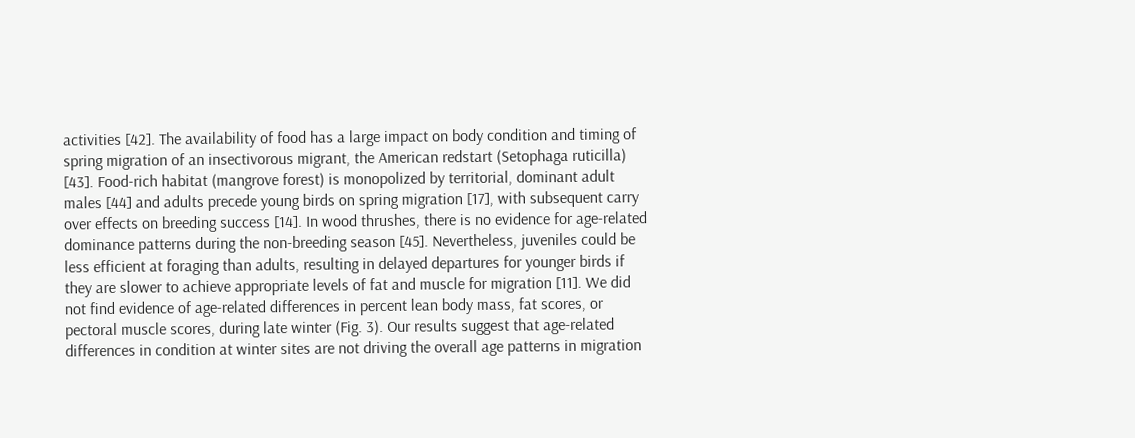activities [42]. The availability of food has a large impact on body condition and timing of spring migration of an insectivorous migrant, the American redstart (Setophaga ruticilla) [43]. Food-rich habitat (mangrove forest) is monopolized by territorial, dominant adult males [44] and adults precede young birds on spring migration [17], with subsequent carry over effects on breeding success [14]. In wood thrushes, there is no evidence for age-related dominance patterns during the non-breeding season [45]. Nevertheless, juveniles could be less efficient at foraging than adults, resulting in delayed departures for younger birds if they are slower to achieve appropriate levels of fat and muscle for migration [11]. We did not find evidence of age-related differences in percent lean body mass, fat scores, or pectoral muscle scores, during late winter (Fig. 3). Our results suggest that age-related differences in condition at winter sites are not driving the overall age patterns in migration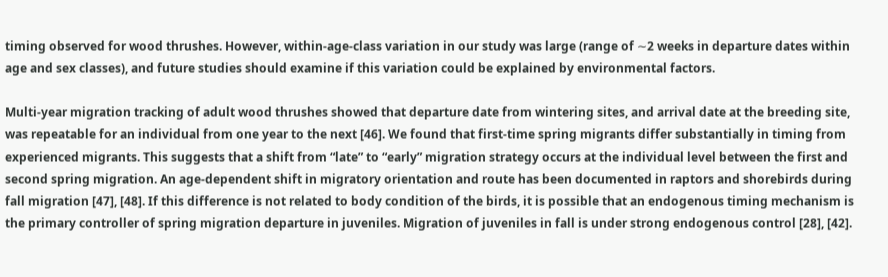timing observed for wood thrushes. However, within-age-class variation in our study was large (range of ∼2 weeks in departure dates within age and sex classes), and future studies should examine if this variation could be explained by environmental factors.

Multi-year migration tracking of adult wood thrushes showed that departure date from wintering sites, and arrival date at the breeding site, was repeatable for an individual from one year to the next [46]. We found that first-time spring migrants differ substantially in timing from experienced migrants. This suggests that a shift from “late” to “early” migration strategy occurs at the individual level between the first and second spring migration. An age-dependent shift in migratory orientation and route has been documented in raptors and shorebirds during fall migration [47], [48]. If this difference is not related to body condition of the birds, it is possible that an endogenous timing mechanism is the primary controller of spring migration departure in juveniles. Migration of juveniles in fall is under strong endogenous control [28], [42].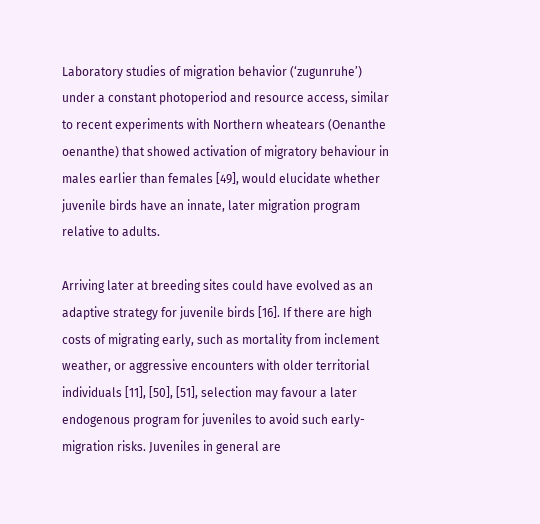Laboratory studies of migration behavior (‘zugunruhe’) under a constant photoperiod and resource access, similar to recent experiments with Northern wheatears (Oenanthe oenanthe) that showed activation of migratory behaviour in males earlier than females [49], would elucidate whether juvenile birds have an innate, later migration program relative to adults.

Arriving later at breeding sites could have evolved as an adaptive strategy for juvenile birds [16]. If there are high costs of migrating early, such as mortality from inclement weather, or aggressive encounters with older territorial individuals [11], [50], [51], selection may favour a later endogenous program for juveniles to avoid such early-migration risks. Juveniles in general are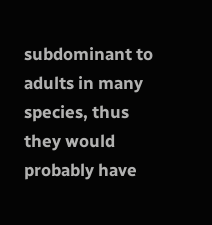subdominant to adults in many species, thus they would probably have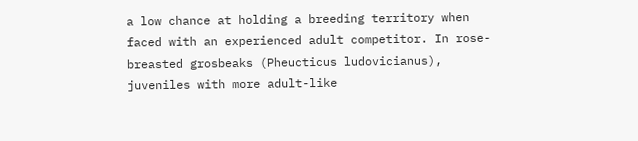a low chance at holding a breeding territory when faced with an experienced adult competitor. In rose-breasted grosbeaks (Pheucticus ludovicianus), juveniles with more adult-like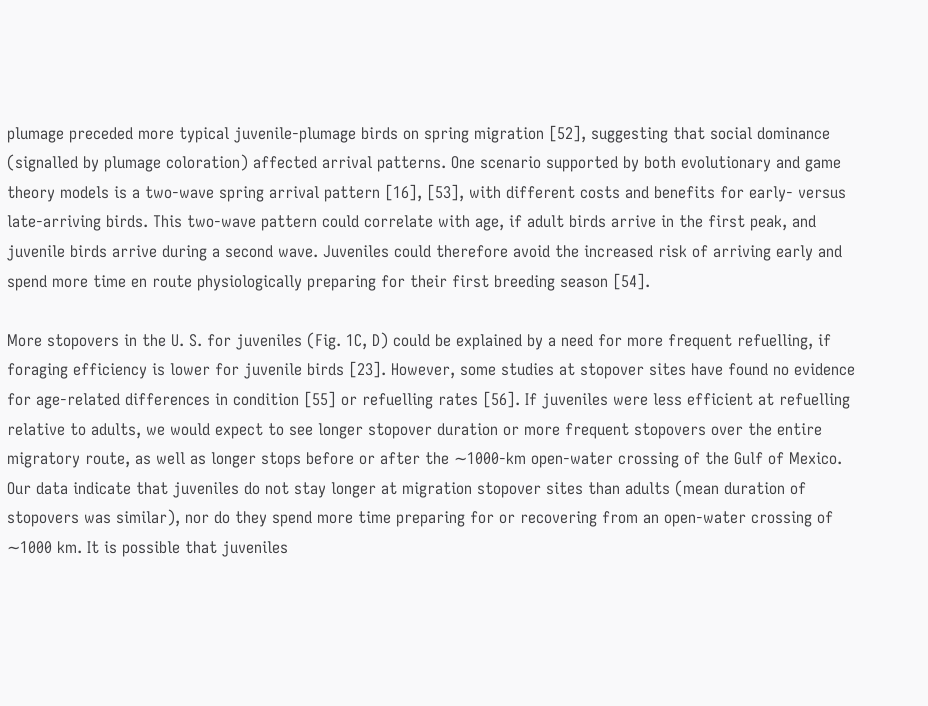plumage preceded more typical juvenile-plumage birds on spring migration [52], suggesting that social dominance (signalled by plumage coloration) affected arrival patterns. One scenario supported by both evolutionary and game theory models is a two-wave spring arrival pattern [16], [53], with different costs and benefits for early- versus late-arriving birds. This two-wave pattern could correlate with age, if adult birds arrive in the first peak, and juvenile birds arrive during a second wave. Juveniles could therefore avoid the increased risk of arriving early and spend more time en route physiologically preparing for their first breeding season [54].

More stopovers in the U. S. for juveniles (Fig. 1C, D) could be explained by a need for more frequent refuelling, if foraging efficiency is lower for juvenile birds [23]. However, some studies at stopover sites have found no evidence for age-related differences in condition [55] or refuelling rates [56]. If juveniles were less efficient at refuelling relative to adults, we would expect to see longer stopover duration or more frequent stopovers over the entire migratory route, as well as longer stops before or after the ∼1000-km open-water crossing of the Gulf of Mexico. Our data indicate that juveniles do not stay longer at migration stopover sites than adults (mean duration of stopovers was similar), nor do they spend more time preparing for or recovering from an open-water crossing of ∼1000 km. It is possible that juveniles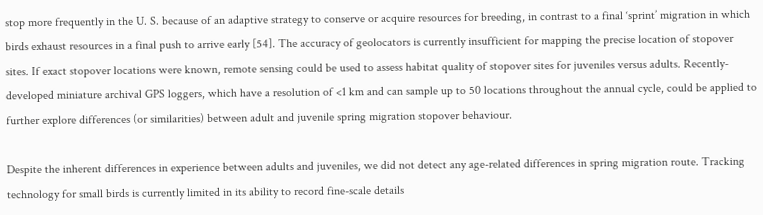stop more frequently in the U. S. because of an adaptive strategy to conserve or acquire resources for breeding, in contrast to a final ‘sprint’ migration in which birds exhaust resources in a final push to arrive early [54]. The accuracy of geolocators is currently insufficient for mapping the precise location of stopover sites. If exact stopover locations were known, remote sensing could be used to assess habitat quality of stopover sites for juveniles versus adults. Recently-developed miniature archival GPS loggers, which have a resolution of <1 km and can sample up to 50 locations throughout the annual cycle, could be applied to further explore differences (or similarities) between adult and juvenile spring migration stopover behaviour.

Despite the inherent differences in experience between adults and juveniles, we did not detect any age-related differences in spring migration route. Tracking technology for small birds is currently limited in its ability to record fine-scale details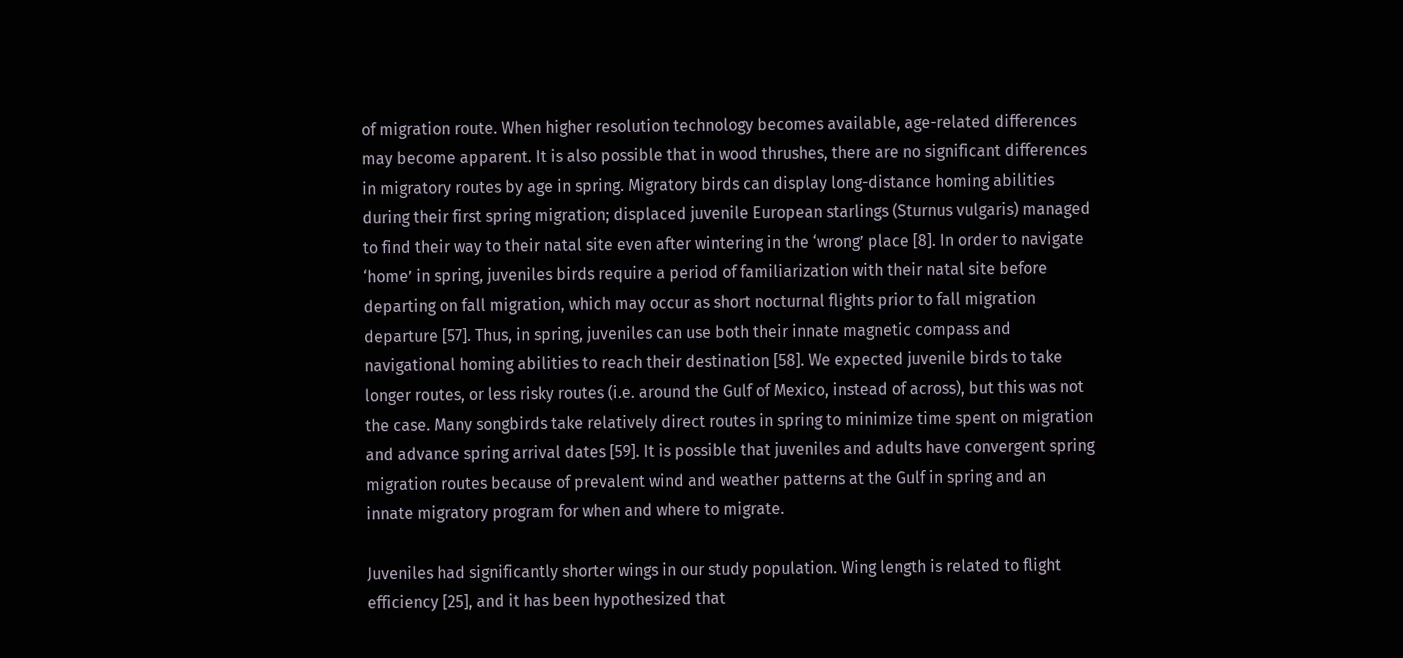of migration route. When higher resolution technology becomes available, age-related differences may become apparent. It is also possible that in wood thrushes, there are no significant differences in migratory routes by age in spring. Migratory birds can display long-distance homing abilities during their first spring migration; displaced juvenile European starlings (Sturnus vulgaris) managed to find their way to their natal site even after wintering in the ‘wrong’ place [8]. In order to navigate ‘home’ in spring, juveniles birds require a period of familiarization with their natal site before departing on fall migration, which may occur as short nocturnal flights prior to fall migration departure [57]. Thus, in spring, juveniles can use both their innate magnetic compass and navigational homing abilities to reach their destination [58]. We expected juvenile birds to take longer routes, or less risky routes (i.e. around the Gulf of Mexico, instead of across), but this was not the case. Many songbirds take relatively direct routes in spring to minimize time spent on migration and advance spring arrival dates [59]. It is possible that juveniles and adults have convergent spring migration routes because of prevalent wind and weather patterns at the Gulf in spring and an innate migratory program for when and where to migrate.

Juveniles had significantly shorter wings in our study population. Wing length is related to flight efficiency [25], and it has been hypothesized that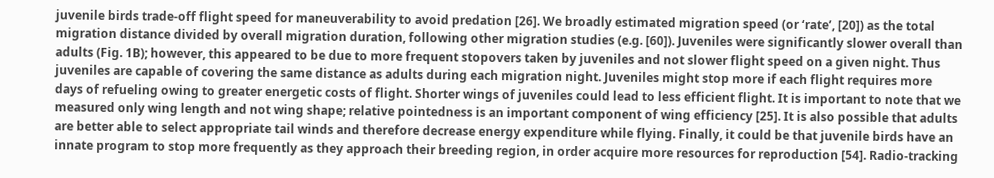juvenile birds trade-off flight speed for maneuverability to avoid predation [26]. We broadly estimated migration speed (or ‘rate’, [20]) as the total migration distance divided by overall migration duration, following other migration studies (e.g. [60]). Juveniles were significantly slower overall than adults (Fig. 1B); however, this appeared to be due to more frequent stopovers taken by juveniles and not slower flight speed on a given night. Thus juveniles are capable of covering the same distance as adults during each migration night. Juveniles might stop more if each flight requires more days of refueling owing to greater energetic costs of flight. Shorter wings of juveniles could lead to less efficient flight. It is important to note that we measured only wing length and not wing shape; relative pointedness is an important component of wing efficiency [25]. It is also possible that adults are better able to select appropriate tail winds and therefore decrease energy expenditure while flying. Finally, it could be that juvenile birds have an innate program to stop more frequently as they approach their breeding region, in order acquire more resources for reproduction [54]. Radio-tracking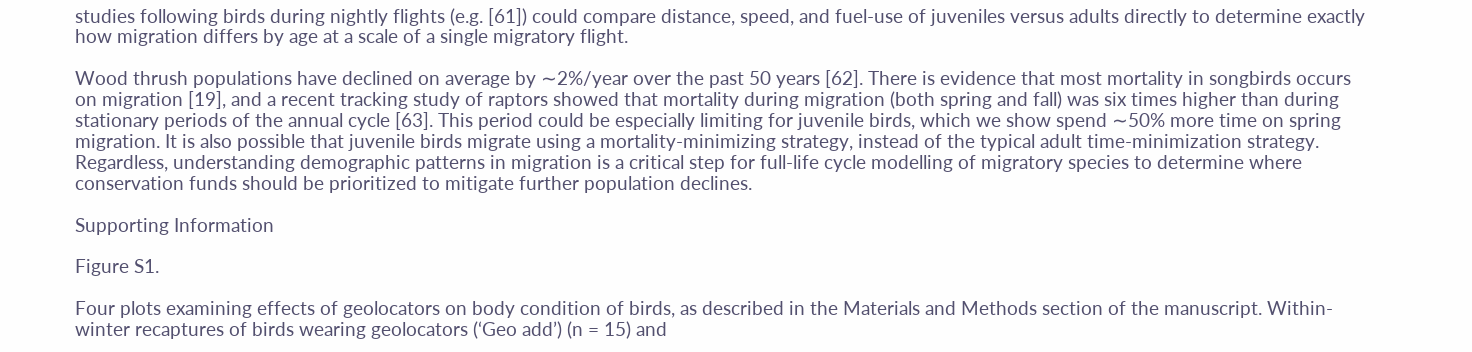studies following birds during nightly flights (e.g. [61]) could compare distance, speed, and fuel-use of juveniles versus adults directly to determine exactly how migration differs by age at a scale of a single migratory flight.

Wood thrush populations have declined on average by ∼2%/year over the past 50 years [62]. There is evidence that most mortality in songbirds occurs on migration [19], and a recent tracking study of raptors showed that mortality during migration (both spring and fall) was six times higher than during stationary periods of the annual cycle [63]. This period could be especially limiting for juvenile birds, which we show spend ∼50% more time on spring migration. It is also possible that juvenile birds migrate using a mortality-minimizing strategy, instead of the typical adult time-minimization strategy. Regardless, understanding demographic patterns in migration is a critical step for full-life cycle modelling of migratory species to determine where conservation funds should be prioritized to mitigate further population declines.

Supporting Information

Figure S1.

Four plots examining effects of geolocators on body condition of birds, as described in the Materials and Methods section of the manuscript. Within-winter recaptures of birds wearing geolocators (‘Geo add’) (n = 15) and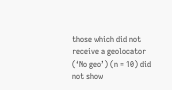those which did not receive a geolocator (‘No geo’) (n = 10) did not show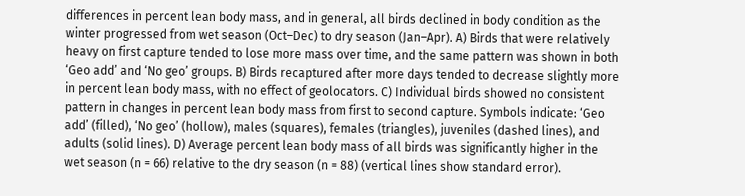differences in percent lean body mass, and in general, all birds declined in body condition as the winter progressed from wet season (Oct–Dec) to dry season (Jan–Apr). A) Birds that were relatively heavy on first capture tended to lose more mass over time, and the same pattern was shown in both ‘Geo add’ and ‘No geo’ groups. B) Birds recaptured after more days tended to decrease slightly more in percent lean body mass, with no effect of geolocators. C) Individual birds showed no consistent pattern in changes in percent lean body mass from first to second capture. Symbols indicate: ‘Geo add’ (filled), ‘No geo’ (hollow), males (squares), females (triangles), juveniles (dashed lines), and adults (solid lines). D) Average percent lean body mass of all birds was significantly higher in the wet season (n = 66) relative to the dry season (n = 88) (vertical lines show standard error).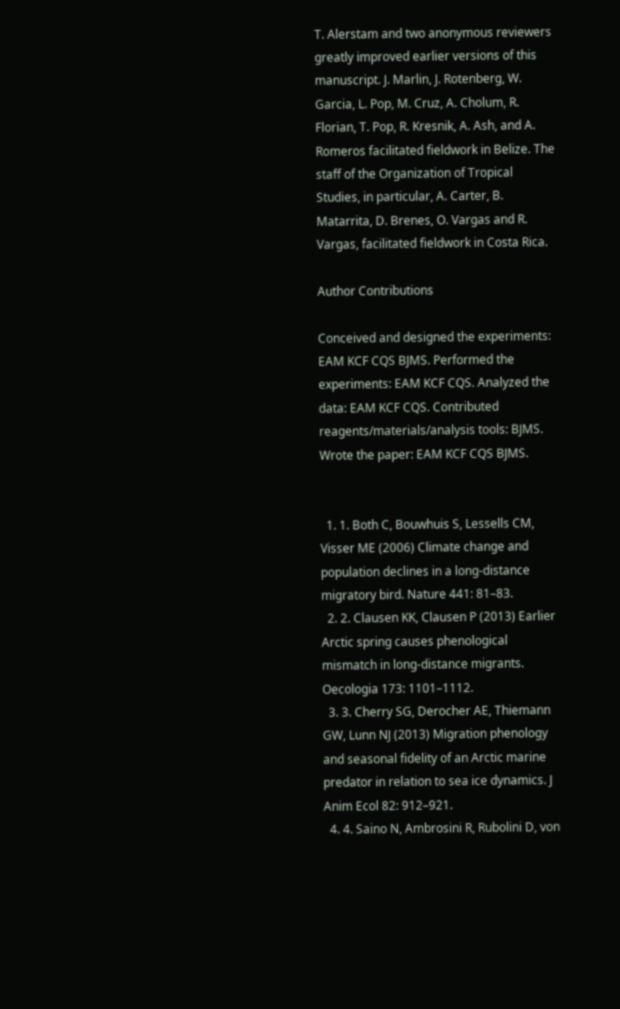T. Alerstam and two anonymous reviewers greatly improved earlier versions of this manuscript. J. Marlin, J. Rotenberg, W. Garcia, L. Pop, M. Cruz, A. Cholum, R. Florian, T. Pop, R. Kresnik, A. Ash, and A. Romeros facilitated fieldwork in Belize. The staff of the Organization of Tropical Studies, in particular, A. Carter, B. Matarrita, D. Brenes, O. Vargas and R. Vargas, facilitated fieldwork in Costa Rica.

Author Contributions

Conceived and designed the experiments: EAM KCF CQS BJMS. Performed the experiments: EAM KCF CQS. Analyzed the data: EAM KCF CQS. Contributed reagents/materials/analysis tools: BJMS. Wrote the paper: EAM KCF CQS BJMS.


  1. 1. Both C, Bouwhuis S, Lessells CM, Visser ME (2006) Climate change and population declines in a long-distance migratory bird. Nature 441: 81–83.
  2. 2. Clausen KK, Clausen P (2013) Earlier Arctic spring causes phenological mismatch in long-distance migrants. Oecologia 173: 1101–1112.
  3. 3. Cherry SG, Derocher AE, Thiemann GW, Lunn NJ (2013) Migration phenology and seasonal fidelity of an Arctic marine predator in relation to sea ice dynamics. J Anim Ecol 82: 912–921.
  4. 4. Saino N, Ambrosini R, Rubolini D, von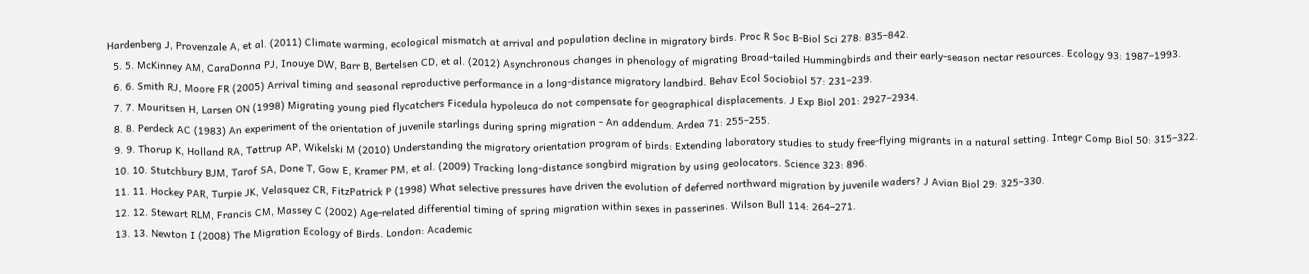Hardenberg J, Provenzale A, et al. (2011) Climate warming, ecological mismatch at arrival and population decline in migratory birds. Proc R Soc B-Biol Sci 278: 835–842.
  5. 5. McKinney AM, CaraDonna PJ, Inouye DW, Barr B, Bertelsen CD, et al. (2012) Asynchronous changes in phenology of migrating Broad-tailed Hummingbirds and their early-season nectar resources. Ecology 93: 1987–1993.
  6. 6. Smith RJ, Moore FR (2005) Arrival timing and seasonal reproductive performance in a long-distance migratory landbird. Behav Ecol Sociobiol 57: 231–239.
  7. 7. Mouritsen H, Larsen ON (1998) Migrating young pied flycatchers Ficedula hypoleuca do not compensate for geographical displacements. J Exp Biol 201: 2927–2934.
  8. 8. Perdeck AC (1983) An experiment of the orientation of juvenile starlings during spring migration - An addendum. Ardea 71: 255–255.
  9. 9. Thorup K, Holland RA, Tøttrup AP, Wikelski M (2010) Understanding the migratory orientation program of birds: Extending laboratory studies to study free-flying migrants in a natural setting. Integr Comp Biol 50: 315–322.
  10. 10. Stutchbury BJM, Tarof SA, Done T, Gow E, Kramer PM, et al. (2009) Tracking long-distance songbird migration by using geolocators. Science 323: 896.
  11. 11. Hockey PAR, Turpie JK, Velasquez CR, FitzPatrick P (1998) What selective pressures have driven the evolution of deferred northward migration by juvenile waders? J Avian Biol 29: 325–330.
  12. 12. Stewart RLM, Francis CM, Massey C (2002) Age-related differential timing of spring migration within sexes in passerines. Wilson Bull 114: 264–271.
  13. 13. Newton I (2008) The Migration Ecology of Birds. London: Academic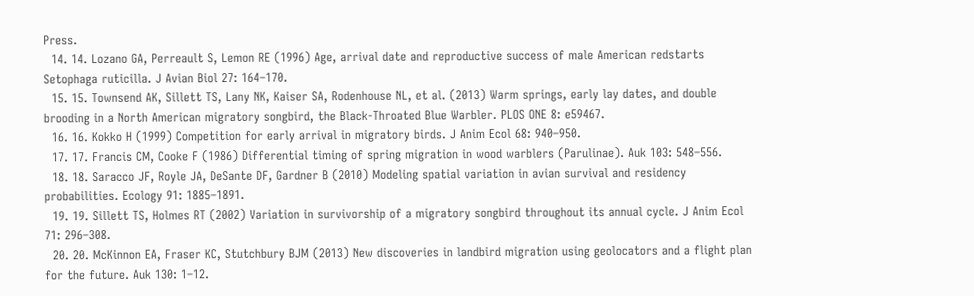Press.
  14. 14. Lozano GA, Perreault S, Lemon RE (1996) Age, arrival date and reproductive success of male American redstarts Setophaga ruticilla. J Avian Biol 27: 164–170.
  15. 15. Townsend AK, Sillett TS, Lany NK, Kaiser SA, Rodenhouse NL, et al. (2013) Warm springs, early lay dates, and double brooding in a North American migratory songbird, the Black-Throated Blue Warbler. PLOS ONE 8: e59467.
  16. 16. Kokko H (1999) Competition for early arrival in migratory birds. J Anim Ecol 68: 940–950.
  17. 17. Francis CM, Cooke F (1986) Differential timing of spring migration in wood warblers (Parulinae). Auk 103: 548–556.
  18. 18. Saracco JF, Royle JA, DeSante DF, Gardner B (2010) Modeling spatial variation in avian survival and residency probabilities. Ecology 91: 1885–1891.
  19. 19. Sillett TS, Holmes RT (2002) Variation in survivorship of a migratory songbird throughout its annual cycle. J Anim Ecol 71: 296–308.
  20. 20. McKinnon EA, Fraser KC, Stutchbury BJM (2013) New discoveries in landbird migration using geolocators and a flight plan for the future. Auk 130: 1–12.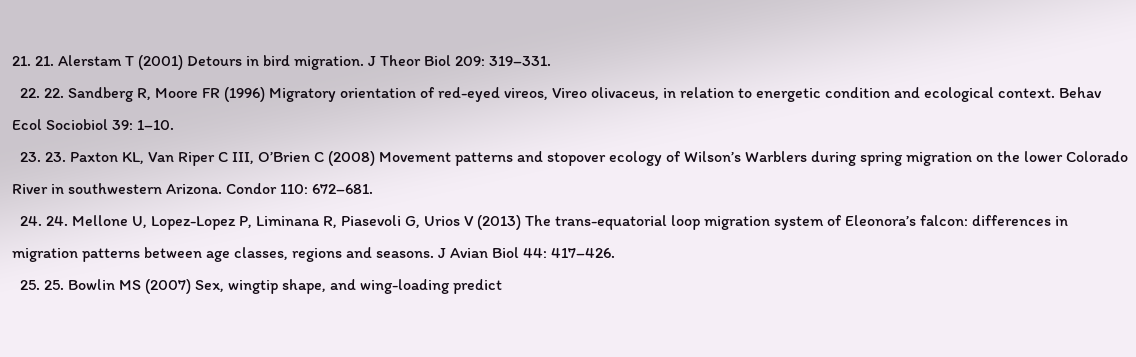21. 21. Alerstam T (2001) Detours in bird migration. J Theor Biol 209: 319–331.
  22. 22. Sandberg R, Moore FR (1996) Migratory orientation of red-eyed vireos, Vireo olivaceus, in relation to energetic condition and ecological context. Behav Ecol Sociobiol 39: 1–10.
  23. 23. Paxton KL, Van Riper C III, O’Brien C (2008) Movement patterns and stopover ecology of Wilson’s Warblers during spring migration on the lower Colorado River in southwestern Arizona. Condor 110: 672–681.
  24. 24. Mellone U, Lopez-Lopez P, Liminana R, Piasevoli G, Urios V (2013) The trans-equatorial loop migration system of Eleonora’s falcon: differences in migration patterns between age classes, regions and seasons. J Avian Biol 44: 417–426.
  25. 25. Bowlin MS (2007) Sex, wingtip shape, and wing-loading predict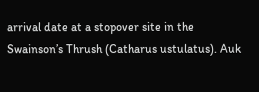arrival date at a stopover site in the Swainson’s Thrush (Catharus ustulatus). Auk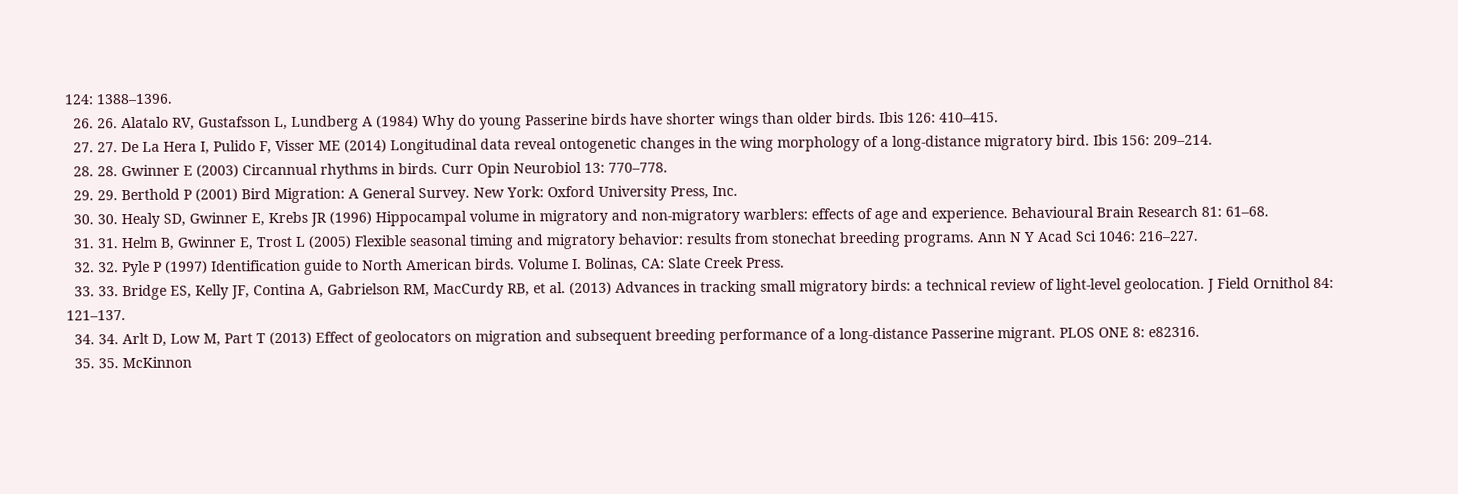124: 1388–1396.
  26. 26. Alatalo RV, Gustafsson L, Lundberg A (1984) Why do young Passerine birds have shorter wings than older birds. Ibis 126: 410–415.
  27. 27. De La Hera I, Pulido F, Visser ME (2014) Longitudinal data reveal ontogenetic changes in the wing morphology of a long-distance migratory bird. Ibis 156: 209–214.
  28. 28. Gwinner E (2003) Circannual rhythms in birds. Curr Opin Neurobiol 13: 770–778.
  29. 29. Berthold P (2001) Bird Migration: A General Survey. New York: Oxford University Press, Inc.
  30. 30. Healy SD, Gwinner E, Krebs JR (1996) Hippocampal volume in migratory and non-migratory warblers: effects of age and experience. Behavioural Brain Research 81: 61–68.
  31. 31. Helm B, Gwinner E, Trost L (2005) Flexible seasonal timing and migratory behavior: results from stonechat breeding programs. Ann N Y Acad Sci 1046: 216–227.
  32. 32. Pyle P (1997) Identification guide to North American birds. Volume I. Bolinas, CA: Slate Creek Press.
  33. 33. Bridge ES, Kelly JF, Contina A, Gabrielson RM, MacCurdy RB, et al. (2013) Advances in tracking small migratory birds: a technical review of light-level geolocation. J Field Ornithol 84: 121–137.
  34. 34. Arlt D, Low M, Part T (2013) Effect of geolocators on migration and subsequent breeding performance of a long-distance Passerine migrant. PLOS ONE 8: e82316.
  35. 35. McKinnon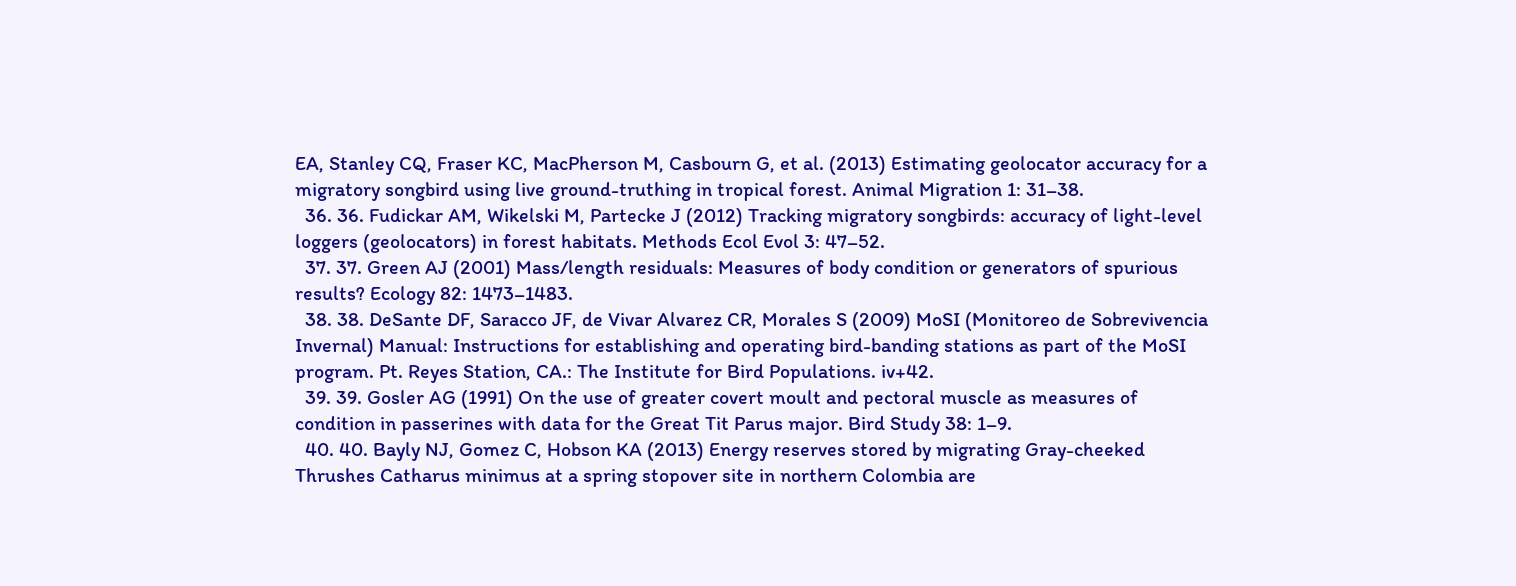EA, Stanley CQ, Fraser KC, MacPherson M, Casbourn G, et al. (2013) Estimating geolocator accuracy for a migratory songbird using live ground-truthing in tropical forest. Animal Migration 1: 31–38.
  36. 36. Fudickar AM, Wikelski M, Partecke J (2012) Tracking migratory songbirds: accuracy of light-level loggers (geolocators) in forest habitats. Methods Ecol Evol 3: 47–52.
  37. 37. Green AJ (2001) Mass/length residuals: Measures of body condition or generators of spurious results? Ecology 82: 1473–1483.
  38. 38. DeSante DF, Saracco JF, de Vivar Alvarez CR, Morales S (2009) MoSI (Monitoreo de Sobrevivencia Invernal) Manual: Instructions for establishing and operating bird-banding stations as part of the MoSI program. Pt. Reyes Station, CA.: The Institute for Bird Populations. iv+42.
  39. 39. Gosler AG (1991) On the use of greater covert moult and pectoral muscle as measures of condition in passerines with data for the Great Tit Parus major. Bird Study 38: 1–9.
  40. 40. Bayly NJ, Gomez C, Hobson KA (2013) Energy reserves stored by migrating Gray-cheeked Thrushes Catharus minimus at a spring stopover site in northern Colombia are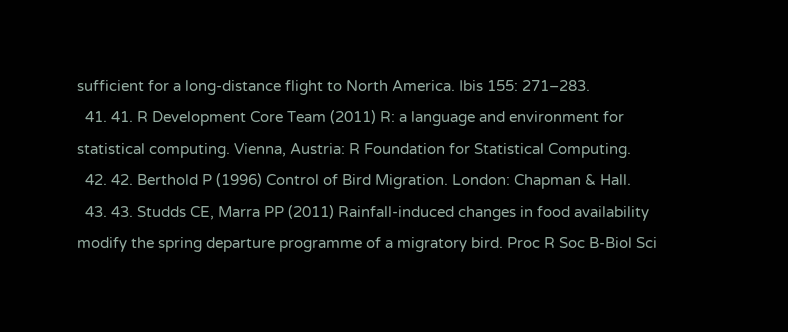sufficient for a long-distance flight to North America. Ibis 155: 271–283.
  41. 41. R Development Core Team (2011) R: a language and environment for statistical computing. Vienna, Austria: R Foundation for Statistical Computing.
  42. 42. Berthold P (1996) Control of Bird Migration. London: Chapman & Hall.
  43. 43. Studds CE, Marra PP (2011) Rainfall-induced changes in food availability modify the spring departure programme of a migratory bird. Proc R Soc B-Biol Sci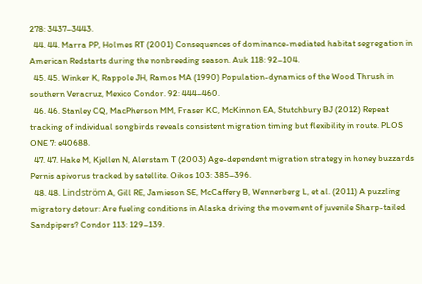278: 3437–3443.
  44. 44. Marra PP, Holmes RT (2001) Consequences of dominance-mediated habitat segregation in American Redstarts during the nonbreeding season. Auk 118: 92–104.
  45. 45. Winker K, Rappole JH, Ramos MA (1990) Population-dynamics of the Wood Thrush in southern Veracruz, Mexico Condor. 92: 444–460.
  46. 46. Stanley CQ, MacPherson MM, Fraser KC, McKinnon EA, Stutchbury BJ (2012) Repeat tracking of individual songbirds reveals consistent migration timing but flexibility in route. PLOS ONE 7: e40688.
  47. 47. Hake M, Kjellen N, Alerstam T (2003) Age-dependent migration strategy in honey buzzards Pernis apivorus tracked by satellite. Oikos 103: 385–396.
  48. 48. Lindström A, Gill RE, Jamieson SE, McCaffery B, Wennerberg L, et al. (2011) A puzzling migratory detour: Are fueling conditions in Alaska driving the movement of juvenile Sharp-tailed Sandpipers? Condor 113: 129–139.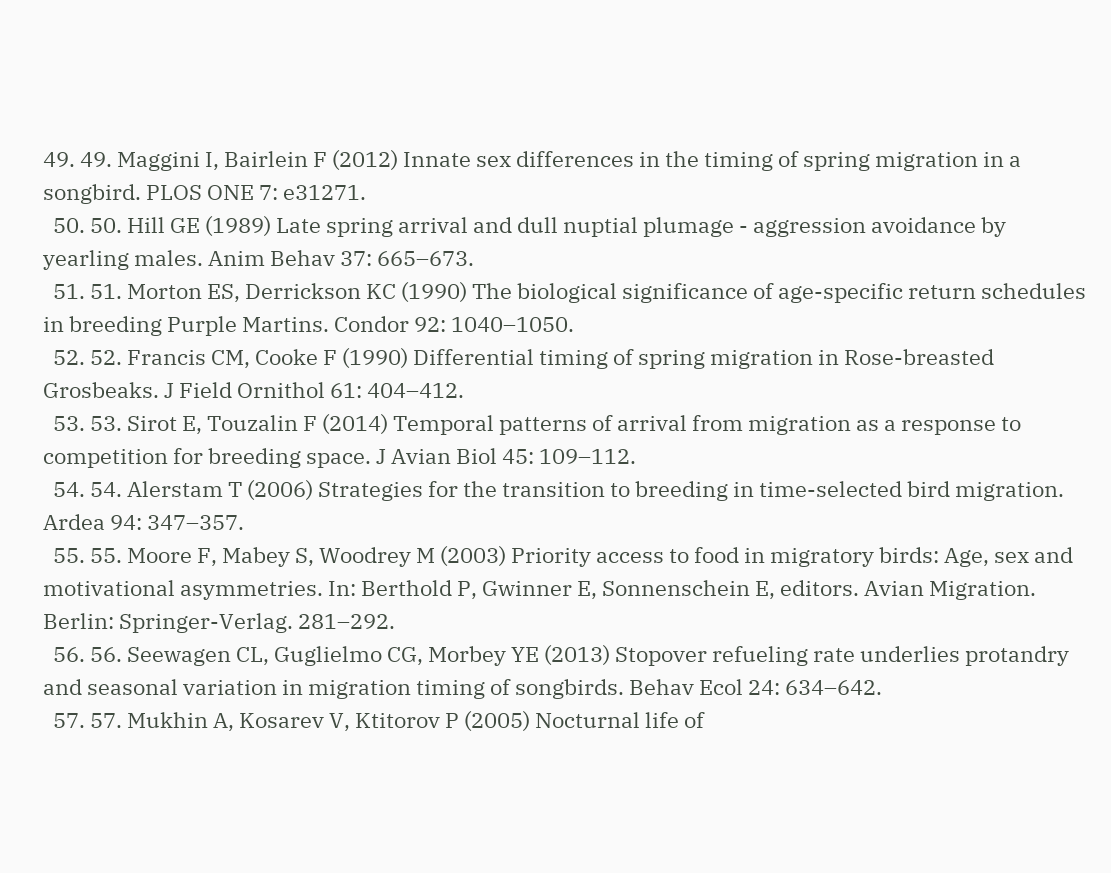49. 49. Maggini I, Bairlein F (2012) Innate sex differences in the timing of spring migration in a songbird. PLOS ONE 7: e31271.
  50. 50. Hill GE (1989) Late spring arrival and dull nuptial plumage - aggression avoidance by yearling males. Anim Behav 37: 665–673.
  51. 51. Morton ES, Derrickson KC (1990) The biological significance of age-specific return schedules in breeding Purple Martins. Condor 92: 1040–1050.
  52. 52. Francis CM, Cooke F (1990) Differential timing of spring migration in Rose-breasted Grosbeaks. J Field Ornithol 61: 404–412.
  53. 53. Sirot E, Touzalin F (2014) Temporal patterns of arrival from migration as a response to competition for breeding space. J Avian Biol 45: 109–112.
  54. 54. Alerstam T (2006) Strategies for the transition to breeding in time-selected bird migration. Ardea 94: 347–357.
  55. 55. Moore F, Mabey S, Woodrey M (2003) Priority access to food in migratory birds: Age, sex and motivational asymmetries. In: Berthold P, Gwinner E, Sonnenschein E, editors. Avian Migration. Berlin: Springer-Verlag. 281–292.
  56. 56. Seewagen CL, Guglielmo CG, Morbey YE (2013) Stopover refueling rate underlies protandry and seasonal variation in migration timing of songbirds. Behav Ecol 24: 634–642.
  57. 57. Mukhin A, Kosarev V, Ktitorov P (2005) Nocturnal life of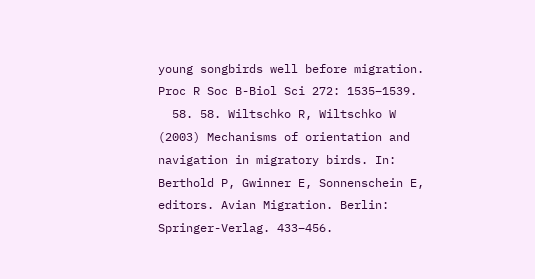young songbirds well before migration. Proc R Soc B-Biol Sci 272: 1535–1539.
  58. 58. Wiltschko R, Wiltschko W (2003) Mechanisms of orientation and navigation in migratory birds. In: Berthold P, Gwinner E, Sonnenschein E, editors. Avian Migration. Berlin: Springer-Verlag. 433–456.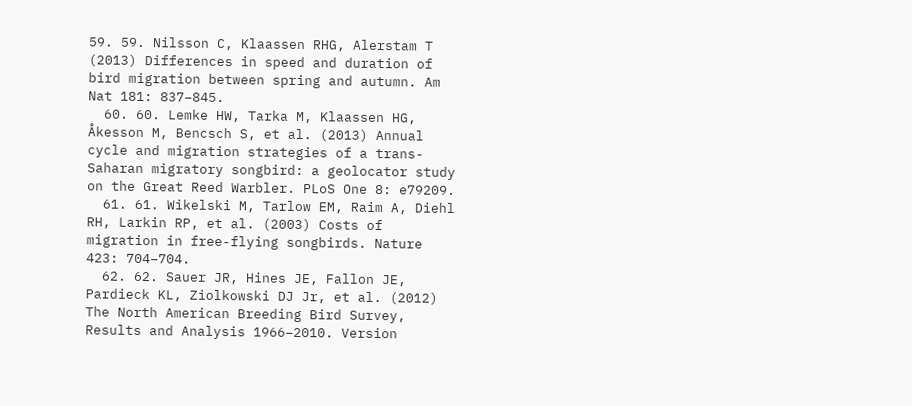59. 59. Nilsson C, Klaassen RHG, Alerstam T (2013) Differences in speed and duration of bird migration between spring and autumn. Am Nat 181: 837–845.
  60. 60. Lemke HW, Tarka M, Klaassen HG, Åkesson M, Bencsch S, et al. (2013) Annual cycle and migration strategies of a trans-Saharan migratory songbird: a geolocator study on the Great Reed Warbler. PLoS One 8: e79209.
  61. 61. Wikelski M, Tarlow EM, Raim A, Diehl RH, Larkin RP, et al. (2003) Costs of migration in free-flying songbirds. Nature 423: 704–704.
  62. 62. Sauer JR, Hines JE, Fallon JE, Pardieck KL, Ziolkowski DJ Jr, et al. (2012) The North American Breeding Bird Survey, Results and Analysis 1966–2010. Version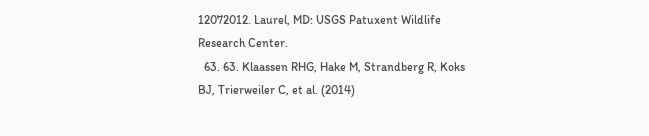12072012. Laurel, MD: USGS Patuxent Wildlife Research Center.
  63. 63. Klaassen RHG, Hake M, Strandberg R, Koks BJ, Trierweiler C, et al. (2014)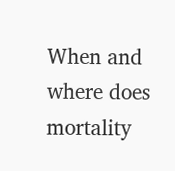When and where does mortality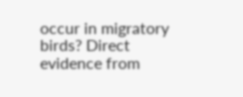occur in migratory birds? Direct evidence from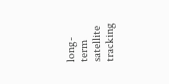long-term satellite tracking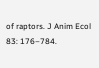of raptors. J Anim Ecol 83: 176–784.